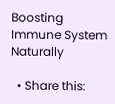Boosting Immune System Naturally

  • Share this: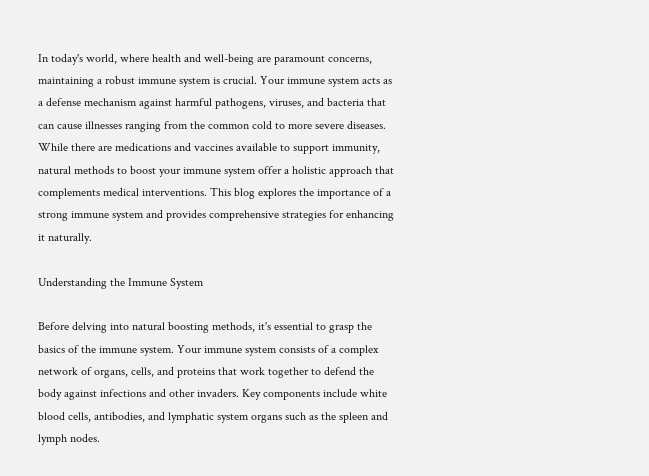In today's world, where health and well-being are paramount concerns, maintaining a robust immune system is crucial. Your immune system acts as a defense mechanism against harmful pathogens, viruses, and bacteria that can cause illnesses ranging from the common cold to more severe diseases. While there are medications and vaccines available to support immunity, natural methods to boost your immune system offer a holistic approach that complements medical interventions. This blog explores the importance of a strong immune system and provides comprehensive strategies for enhancing it naturally.

Understanding the Immune System

Before delving into natural boosting methods, it's essential to grasp the basics of the immune system. Your immune system consists of a complex network of organs, cells, and proteins that work together to defend the body against infections and other invaders. Key components include white blood cells, antibodies, and lymphatic system organs such as the spleen and lymph nodes.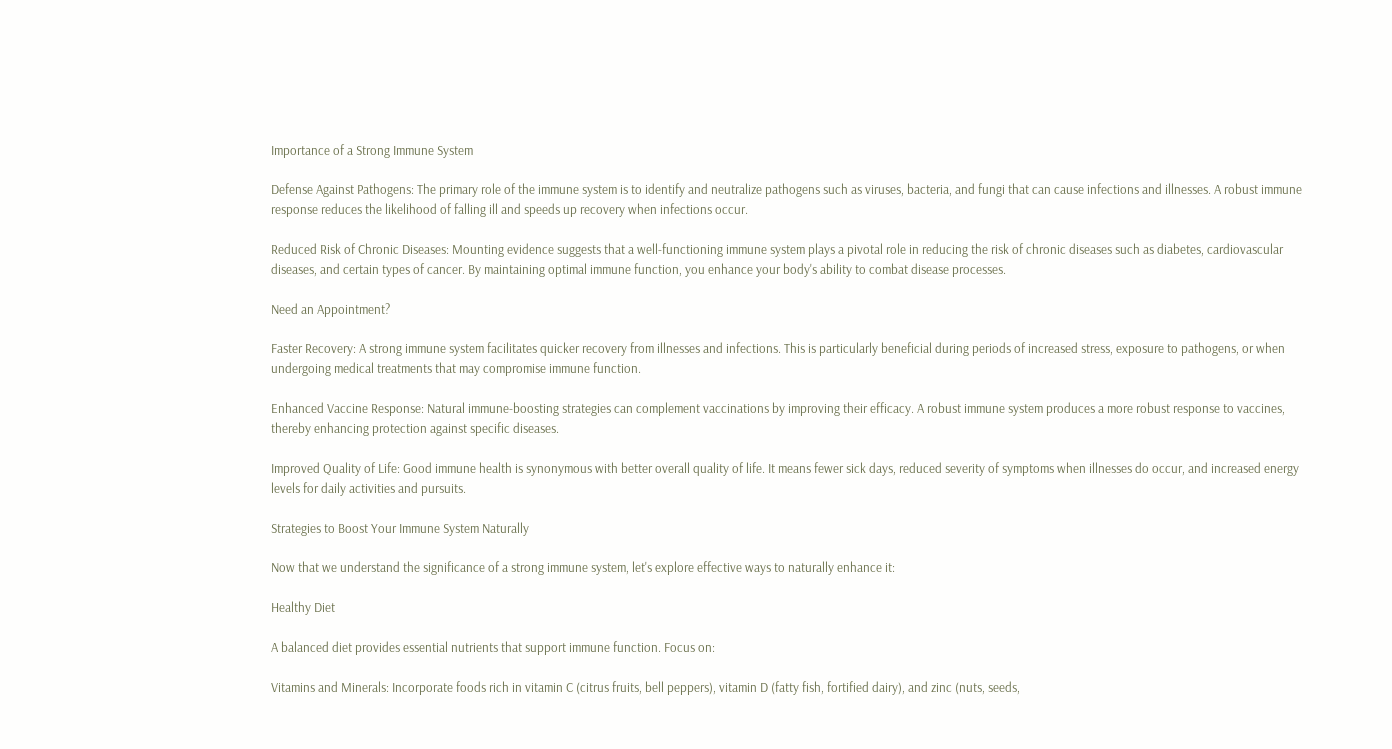Importance of a Strong Immune System

Defense Against Pathogens: The primary role of the immune system is to identify and neutralize pathogens such as viruses, bacteria, and fungi that can cause infections and illnesses. A robust immune response reduces the likelihood of falling ill and speeds up recovery when infections occur.

Reduced Risk of Chronic Diseases: Mounting evidence suggests that a well-functioning immune system plays a pivotal role in reducing the risk of chronic diseases such as diabetes, cardiovascular diseases, and certain types of cancer. By maintaining optimal immune function, you enhance your body's ability to combat disease processes.

Need an Appointment?

Faster Recovery: A strong immune system facilitates quicker recovery from illnesses and infections. This is particularly beneficial during periods of increased stress, exposure to pathogens, or when undergoing medical treatments that may compromise immune function.

Enhanced Vaccine Response: Natural immune-boosting strategies can complement vaccinations by improving their efficacy. A robust immune system produces a more robust response to vaccines, thereby enhancing protection against specific diseases.

Improved Quality of Life: Good immune health is synonymous with better overall quality of life. It means fewer sick days, reduced severity of symptoms when illnesses do occur, and increased energy levels for daily activities and pursuits.

Strategies to Boost Your Immune System Naturally

Now that we understand the significance of a strong immune system, let's explore effective ways to naturally enhance it:

Healthy Diet

A balanced diet provides essential nutrients that support immune function. Focus on:

Vitamins and Minerals: Incorporate foods rich in vitamin C (citrus fruits, bell peppers), vitamin D (fatty fish, fortified dairy), and zinc (nuts, seeds,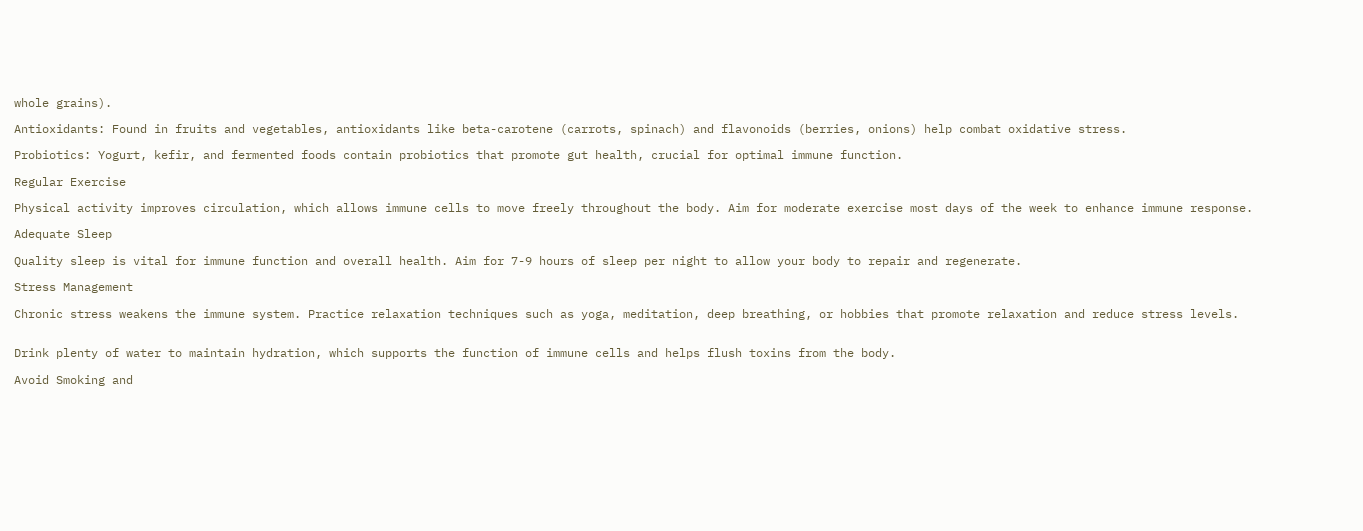whole grains).

Antioxidants: Found in fruits and vegetables, antioxidants like beta-carotene (carrots, spinach) and flavonoids (berries, onions) help combat oxidative stress.

Probiotics: Yogurt, kefir, and fermented foods contain probiotics that promote gut health, crucial for optimal immune function.

Regular Exercise

Physical activity improves circulation, which allows immune cells to move freely throughout the body. Aim for moderate exercise most days of the week to enhance immune response.

Adequate Sleep

Quality sleep is vital for immune function and overall health. Aim for 7-9 hours of sleep per night to allow your body to repair and regenerate.

Stress Management

Chronic stress weakens the immune system. Practice relaxation techniques such as yoga, meditation, deep breathing, or hobbies that promote relaxation and reduce stress levels.


Drink plenty of water to maintain hydration, which supports the function of immune cells and helps flush toxins from the body.

Avoid Smoking and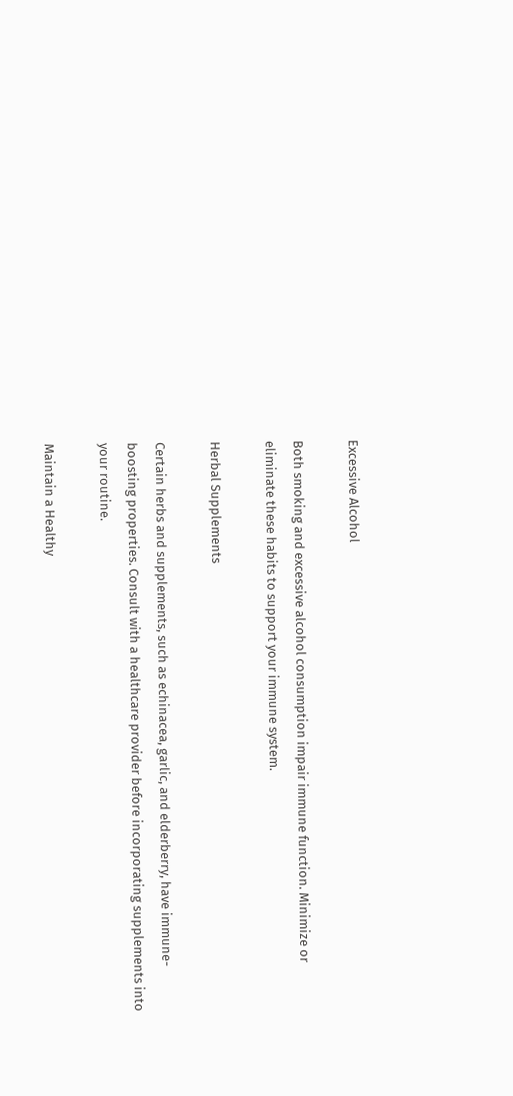Excessive Alcohol

Both smoking and excessive alcohol consumption impair immune function. Minimize or eliminate these habits to support your immune system.

Herbal Supplements

Certain herbs and supplements, such as echinacea, garlic, and elderberry, have immune-boosting properties. Consult with a healthcare provider before incorporating supplements into your routine.

Maintain a Healthy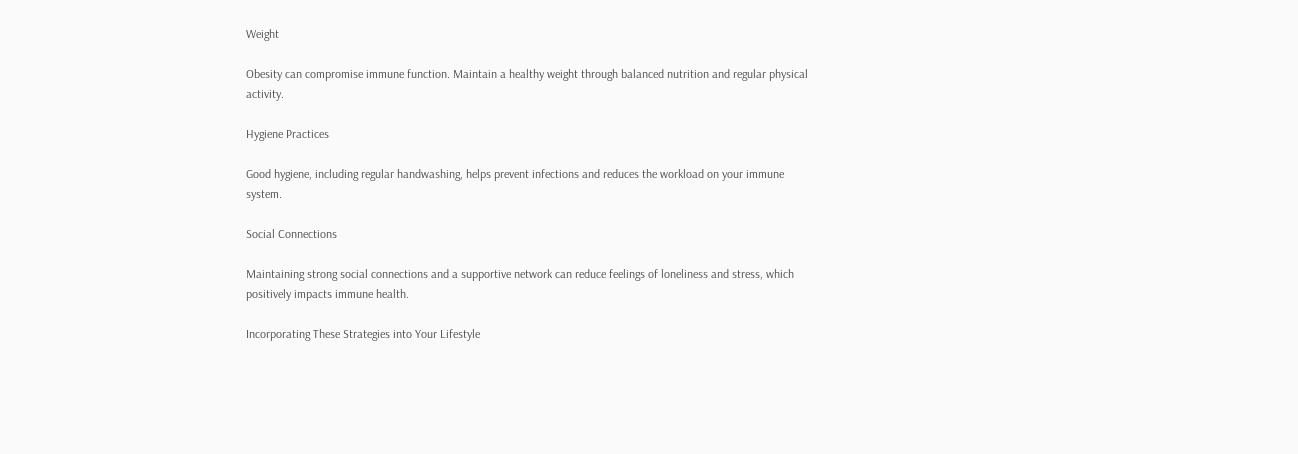Weight

Obesity can compromise immune function. Maintain a healthy weight through balanced nutrition and regular physical activity.

Hygiene Practices

Good hygiene, including regular handwashing, helps prevent infections and reduces the workload on your immune system.

Social Connections

Maintaining strong social connections and a supportive network can reduce feelings of loneliness and stress, which positively impacts immune health.

Incorporating These Strategies into Your Lifestyle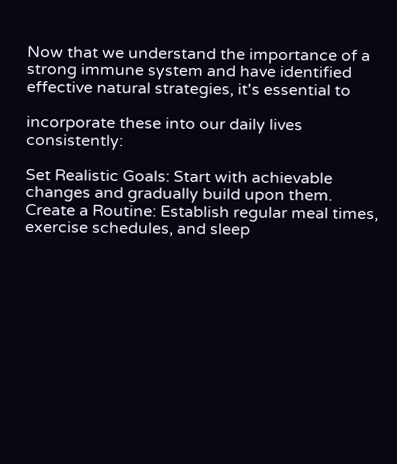Now that we understand the importance of a strong immune system and have identified effective natural strategies, it's essential to

incorporate these into our daily lives consistently:

Set Realistic Goals: Start with achievable changes and gradually build upon them.
Create a Routine: Establish regular meal times, exercise schedules, and sleep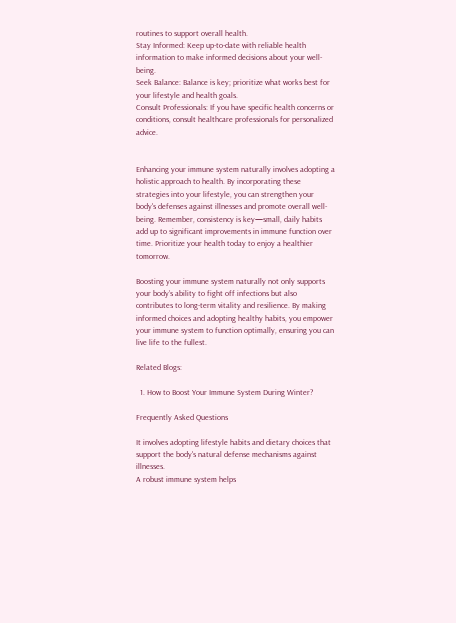routines to support overall health.
Stay Informed: Keep up-to-date with reliable health information to make informed decisions about your well-being.
Seek Balance: Balance is key; prioritize what works best for your lifestyle and health goals.
Consult Professionals: If you have specific health concerns or conditions, consult healthcare professionals for personalized advice.


Enhancing your immune system naturally involves adopting a holistic approach to health. By incorporating these strategies into your lifestyle, you can strengthen your body's defenses against illnesses and promote overall well-being. Remember, consistency is key—small, daily habits add up to significant improvements in immune function over time. Prioritize your health today to enjoy a healthier tomorrow.

Boosting your immune system naturally not only supports your body’s ability to fight off infections but also contributes to long-term vitality and resilience. By making informed choices and adopting healthy habits, you empower your immune system to function optimally, ensuring you can live life to the fullest.

Related Blogs:

  1. How to Boost Your Immune System During Winter?

Frequently Asked Questions

It involves adopting lifestyle habits and dietary choices that support the body's natural defense mechanisms against illnesses.
A robust immune system helps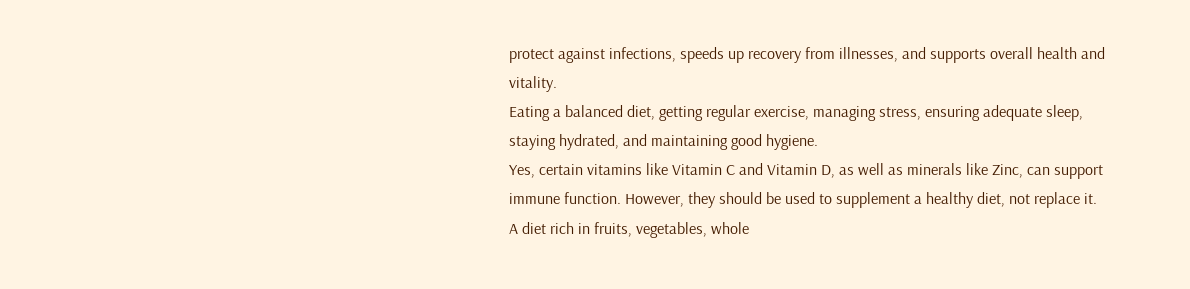protect against infections, speeds up recovery from illnesses, and supports overall health and vitality.
Eating a balanced diet, getting regular exercise, managing stress, ensuring adequate sleep, staying hydrated, and maintaining good hygiene.
Yes, certain vitamins like Vitamin C and Vitamin D, as well as minerals like Zinc, can support immune function. However, they should be used to supplement a healthy diet, not replace it.
A diet rich in fruits, vegetables, whole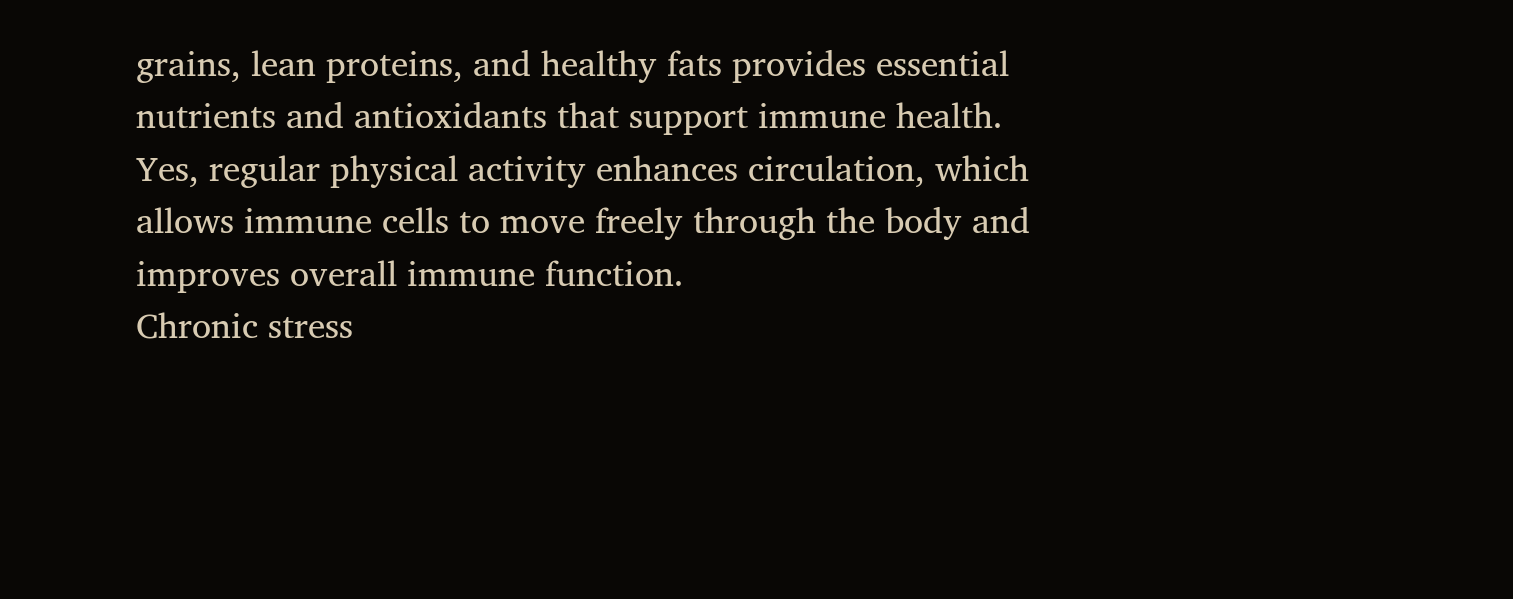grains, lean proteins, and healthy fats provides essential nutrients and antioxidants that support immune health.
Yes, regular physical activity enhances circulation, which allows immune cells to move freely through the body and improves overall immune function.
Chronic stress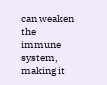can weaken the immune system, making it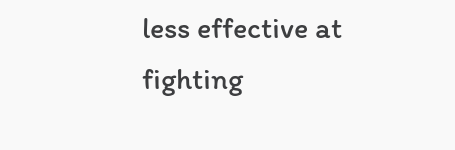less effective at fighting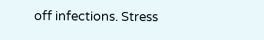off infections. Stress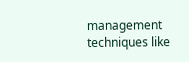management techniques like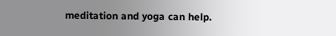meditation and yoga can help.